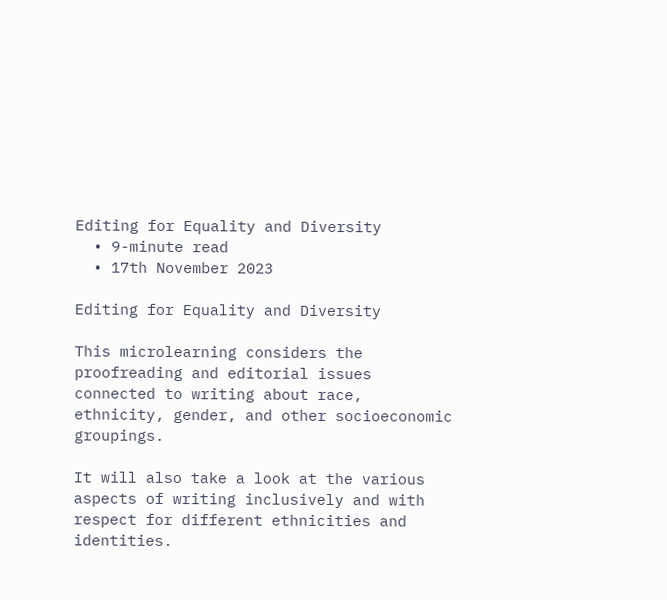Editing for Equality and Diversity
  • 9-minute read
  • 17th November 2023

Editing for Equality and Diversity

This microlearning considers the proofreading and editorial issues connected to writing about race, ethnicity, gender, and other socioeconomic groupings.

It will also take a look at the various aspects of writing inclusively and with respect for different ethnicities and identities.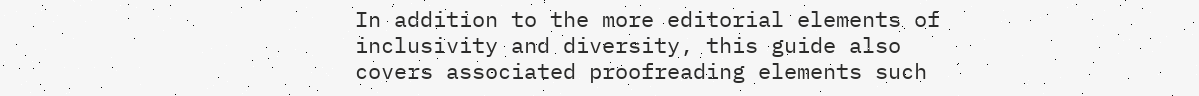In addition to the more editorial elements of inclusivity and diversity, this guide also covers associated proofreading elements such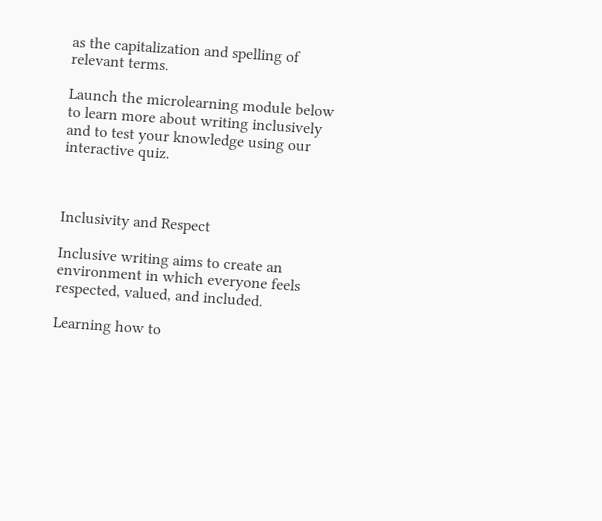as the capitalization and spelling of relevant terms.

Launch the microlearning module below to learn more about writing inclusively and to test your knowledge using our interactive quiz.



Inclusivity and Respect

Inclusive writing aims to create an environment in which everyone feels respected, valued, and included.

Learning how to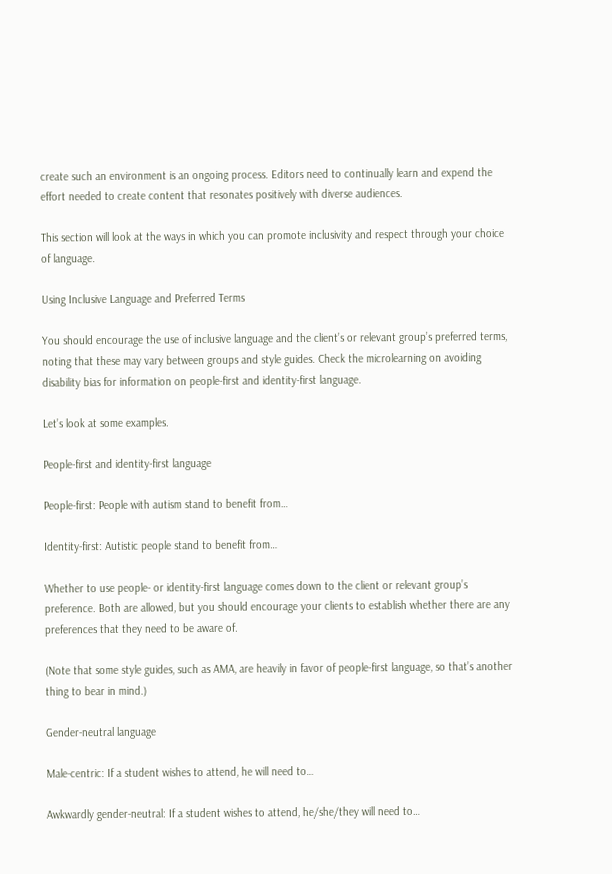create such an environment is an ongoing process. Editors need to continually learn and expend the effort needed to create content that resonates positively with diverse audiences.

This section will look at the ways in which you can promote inclusivity and respect through your choice of language.

Using Inclusive Language and Preferred Terms

You should encourage the use of inclusive language and the client’s or relevant group’s preferred terms, noting that these may vary between groups and style guides. Check the microlearning on avoiding disability bias for information on people-first and identity-first language.

Let’s look at some examples.

People-first and identity-first language

People-first: People with autism stand to benefit from…

Identity-first: Autistic people stand to benefit from…

Whether to use people- or identity-first language comes down to the client or relevant group’s preference. Both are allowed, but you should encourage your clients to establish whether there are any preferences that they need to be aware of.

(Note that some style guides, such as AMA, are heavily in favor of people-first language, so that’s another thing to bear in mind.)

Gender-neutral language

Male-centric: If a student wishes to attend, he will need to…

Awkwardly gender-neutral: If a student wishes to attend, he/she/they will need to…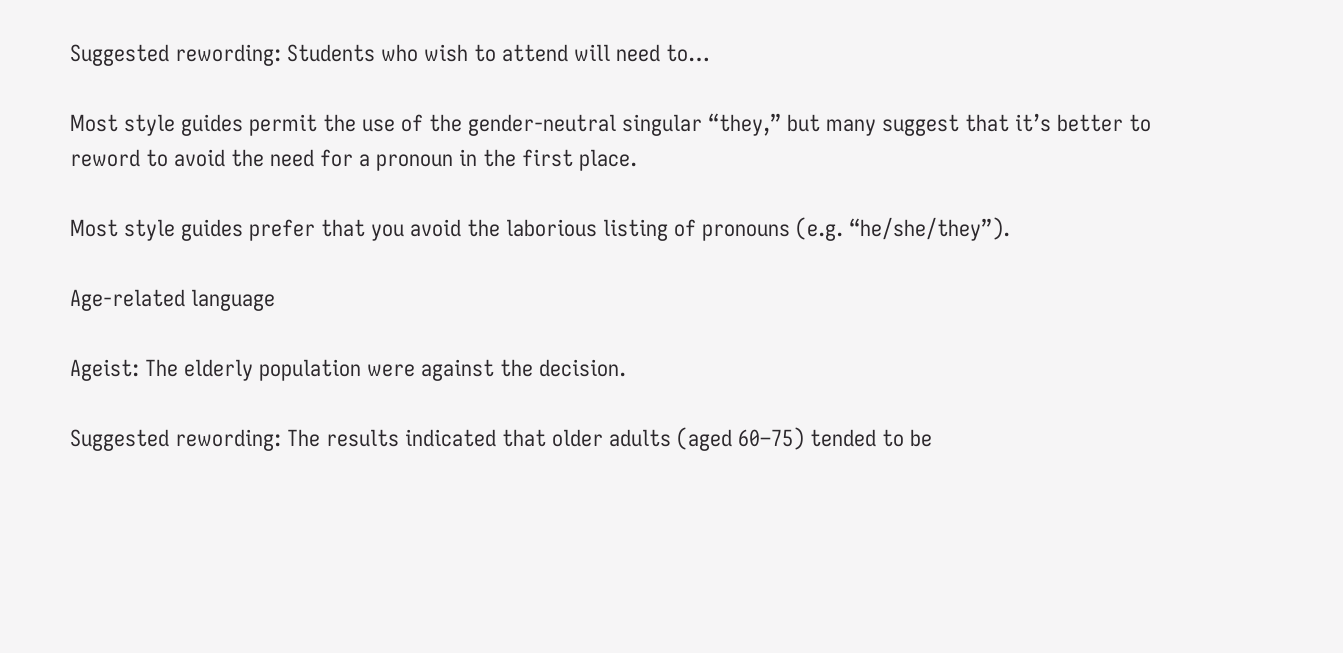Suggested rewording: Students who wish to attend will need to…

Most style guides permit the use of the gender-neutral singular “they,” but many suggest that it’s better to reword to avoid the need for a pronoun in the first place.

Most style guides prefer that you avoid the laborious listing of pronouns (e.g. “he/she/they”).

Age-related language

Ageist: The elderly population were against the decision.

Suggested rewording: The results indicated that older adults (aged 60–75) tended to be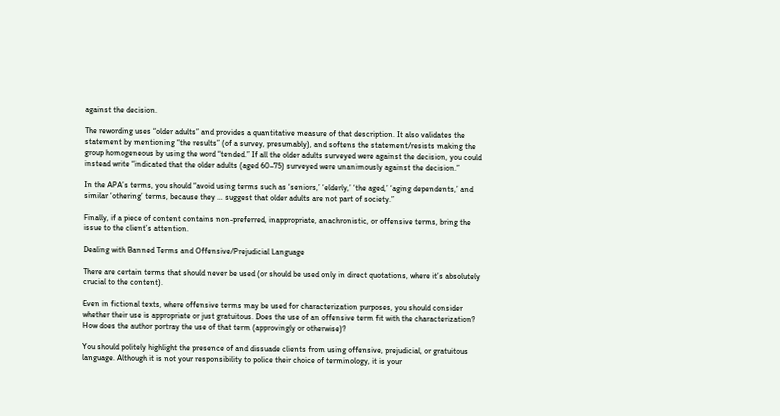against the decision.

The rewording uses “older adults” and provides a quantitative measure of that description. It also validates the statement by mentioning “the results” (of a survey, presumably), and softens the statement/resists making the group homogeneous by using the word “tended.” If all the older adults surveyed were against the decision, you could instead write “indicated that the older adults (aged 60–75) surveyed were unanimously against the decision.”

In the APA’s terms, you should “avoid using terms such as ‘seniors,’ ‘elderly,’ ‘the aged,’ ‘aging dependents,’ and similar ‘othering’ terms, because they … suggest that older adults are not part of society.”

Finally, if a piece of content contains non-preferred, inappropriate, anachronistic, or offensive terms, bring the issue to the client’s attention.

Dealing with Banned Terms and Offensive/Prejudicial Language

There are certain terms that should never be used (or should be used only in direct quotations, where it’s absolutely crucial to the content).

Even in fictional texts, where offensive terms may be used for characterization purposes, you should consider whether their use is appropriate or just gratuitous. Does the use of an offensive term fit with the characterization? How does the author portray the use of that term (approvingly or otherwise)?

You should politely highlight the presence of and dissuade clients from using offensive, prejudicial, or gratuitous language. Although it is not your responsibility to police their choice of terminology, it is your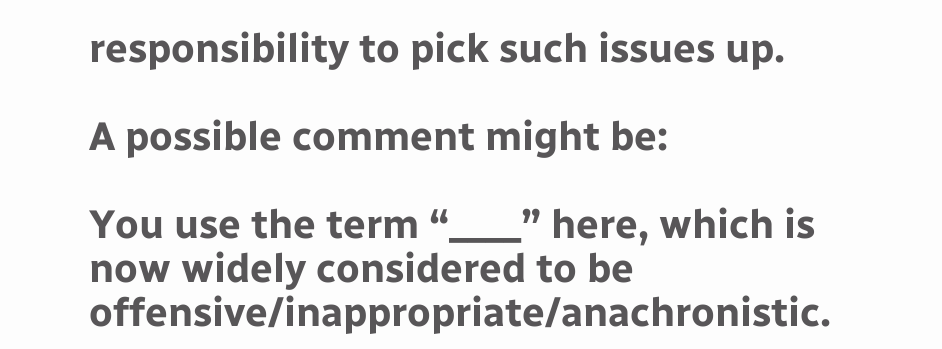responsibility to pick such issues up.

A possible comment might be:

You use the term “____” here, which is now widely considered to be offensive/inappropriate/anachronistic.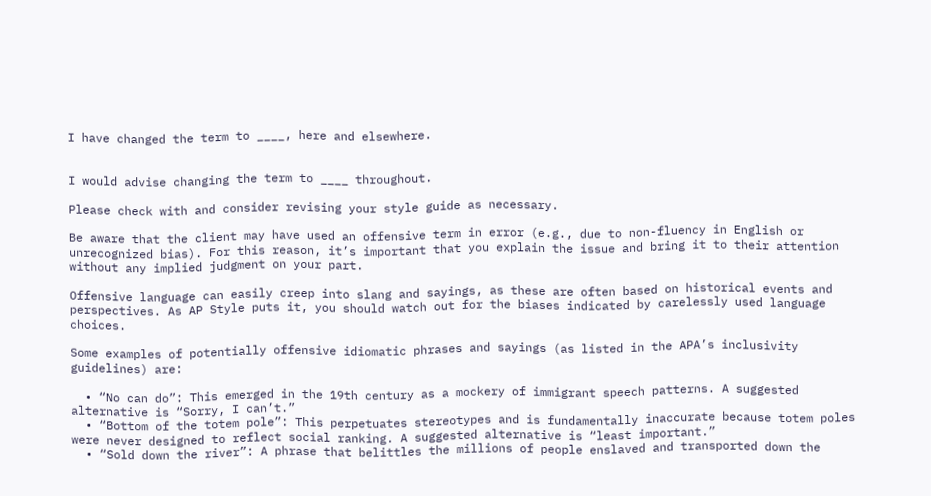I have changed the term to ____, here and elsewhere.


I would advise changing the term to ____ throughout.

Please check with and consider revising your style guide as necessary.

Be aware that the client may have used an offensive term in error (e.g., due to non-fluency in English or unrecognized bias). For this reason, it’s important that you explain the issue and bring it to their attention without any implied judgment on your part.

Offensive language can easily creep into slang and sayings, as these are often based on historical events and perspectives. As AP Style puts it, you should watch out for the biases indicated by carelessly used language choices.

Some examples of potentially offensive idiomatic phrases and sayings (as listed in the APA’s inclusivity guidelines) are:

  • “No can do”: This emerged in the 19th century as a mockery of immigrant speech patterns. A suggested alternative is “Sorry, I can’t.”
  • “Bottom of the totem pole”: This perpetuates stereotypes and is fundamentally inaccurate because totem poles were never designed to reflect social ranking. A suggested alternative is “least important.”
  • “Sold down the river”: A phrase that belittles the millions of people enslaved and transported down the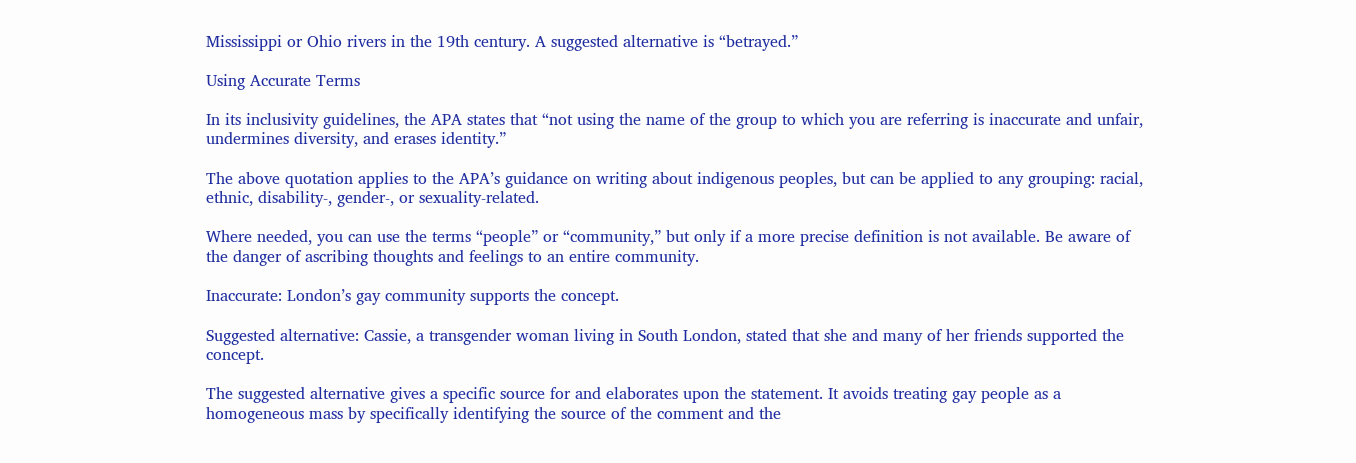Mississippi or Ohio rivers in the 19th century. A suggested alternative is “betrayed.”

Using Accurate Terms

In its inclusivity guidelines, the APA states that “not using the name of the group to which you are referring is inaccurate and unfair, undermines diversity, and erases identity.”

The above quotation applies to the APA’s guidance on writing about indigenous peoples, but can be applied to any grouping: racial, ethnic, disability-, gender-, or sexuality-related.

Where needed, you can use the terms “people” or “community,” but only if a more precise definition is not available. Be aware of the danger of ascribing thoughts and feelings to an entire community.

Inaccurate: London’s gay community supports the concept.

Suggested alternative: Cassie, a transgender woman living in South London, stated that she and many of her friends supported the concept.

The suggested alternative gives a specific source for and elaborates upon the statement. It avoids treating gay people as a homogeneous mass by specifically identifying the source of the comment and the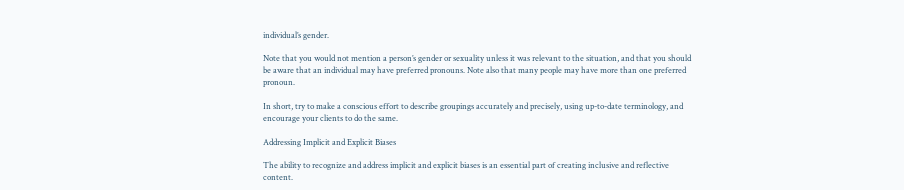individual’s gender.

Note that you would not mention a person’s gender or sexuality unless it was relevant to the situation, and that you should be aware that an individual may have preferred pronouns. Note also that many people may have more than one preferred pronoun.

In short, try to make a conscious effort to describe groupings accurately and precisely, using up-to-date terminology, and encourage your clients to do the same.

Addressing Implicit and Explicit Biases

The ability to recognize and address implicit and explicit biases is an essential part of creating inclusive and reflective content.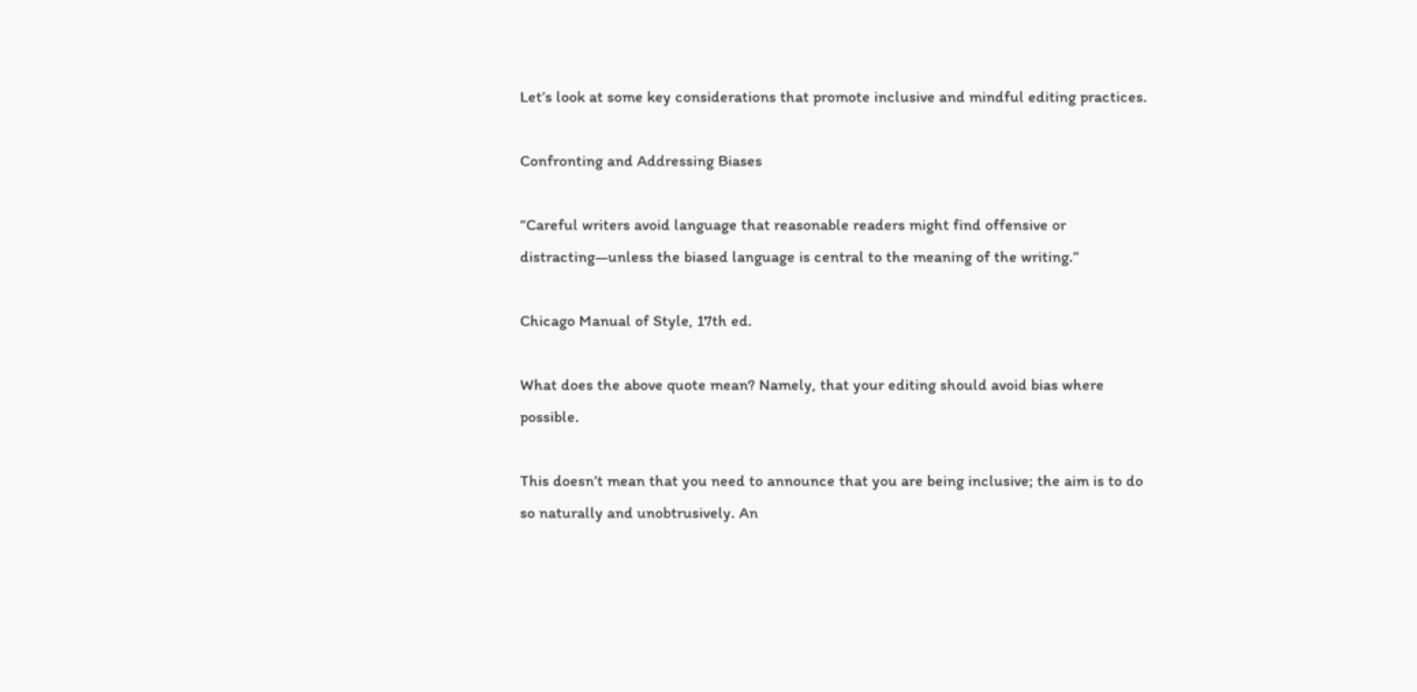Let’s look at some key considerations that promote inclusive and mindful editing practices.

Confronting and Addressing Biases

“Careful writers avoid language that reasonable readers might find offensive or distracting—unless the biased language is central to the meaning of the writing.”

Chicago Manual of Style, 17th ed.

What does the above quote mean? Namely, that your editing should avoid bias where possible.

This doesn’t mean that you need to announce that you are being inclusive; the aim is to do so naturally and unobtrusively. An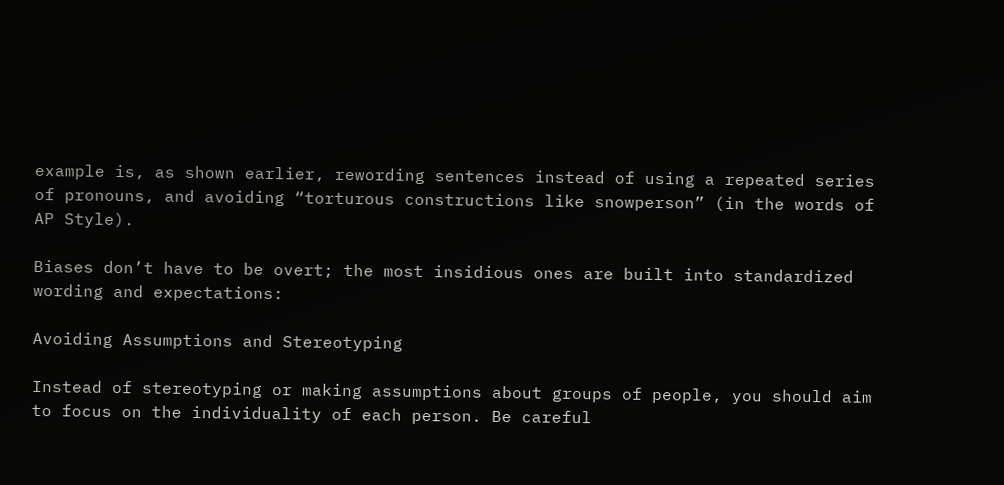example is, as shown earlier, rewording sentences instead of using a repeated series of pronouns, and avoiding “torturous constructions like snowperson” (in the words of AP Style).

Biases don’t have to be overt; the most insidious ones are built into standardized wording and expectations:

Avoiding Assumptions and Stereotyping

Instead of stereotyping or making assumptions about groups of people, you should aim to focus on the individuality of each person. Be careful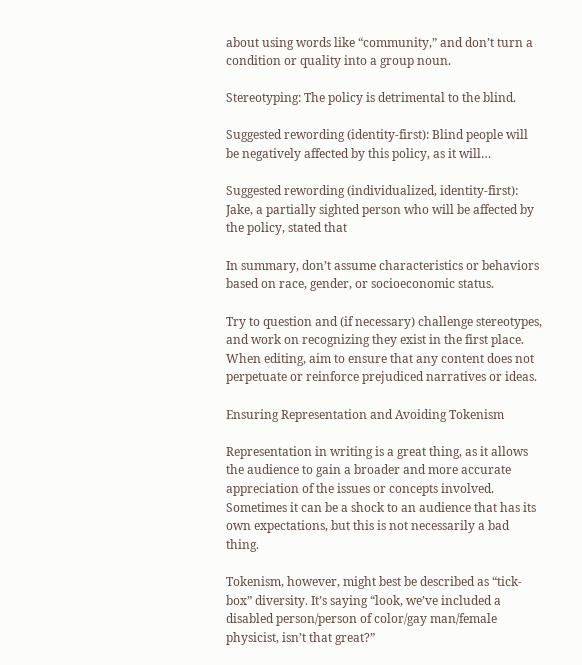about using words like “community,” and don’t turn a condition or quality into a group noun.

Stereotyping: The policy is detrimental to the blind.

Suggested rewording (identity-first): Blind people will be negatively affected by this policy, as it will…

Suggested rewording (individualized, identity-first): Jake, a partially sighted person who will be affected by the policy, stated that

In summary, don’t assume characteristics or behaviors based on race, gender, or socioeconomic status.

Try to question and (if necessary) challenge stereotypes, and work on recognizing they exist in the first place. When editing, aim to ensure that any content does not perpetuate or reinforce prejudiced narratives or ideas.

Ensuring Representation and Avoiding Tokenism

Representation in writing is a great thing, as it allows the audience to gain a broader and more accurate appreciation of the issues or concepts involved. Sometimes it can be a shock to an audience that has its own expectations, but this is not necessarily a bad thing.

Tokenism, however, might best be described as “tick-box” diversity. It’s saying “look, we’ve included a disabled person/person of color/gay man/female physicist, isn’t that great?”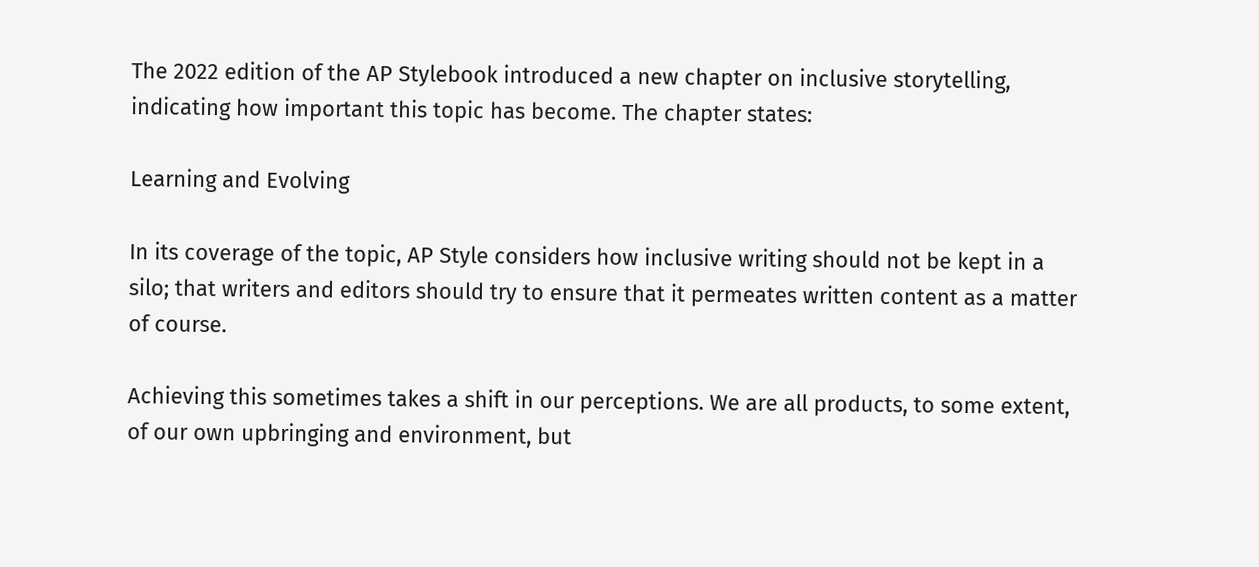The 2022 edition of the AP Stylebook introduced a new chapter on inclusive storytelling, indicating how important this topic has become. The chapter states:

Learning and Evolving

In its coverage of the topic, AP Style considers how inclusive writing should not be kept in a silo; that writers and editors should try to ensure that it permeates written content as a matter of course.

Achieving this sometimes takes a shift in our perceptions. We are all products, to some extent, of our own upbringing and environment, but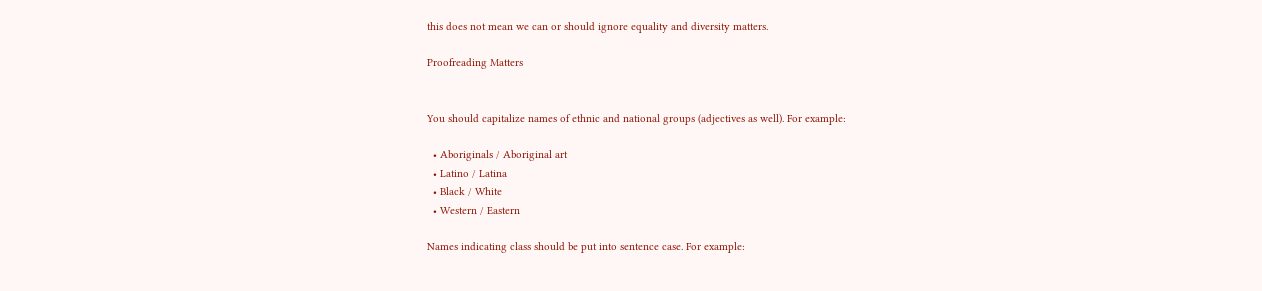this does not mean we can or should ignore equality and diversity matters.

Proofreading Matters


You should capitalize names of ethnic and national groups (adjectives as well). For example:

  • Aboriginals / Aboriginal art
  • Latino / Latina
  • Black / White
  • Western / Eastern

Names indicating class should be put into sentence case. For example: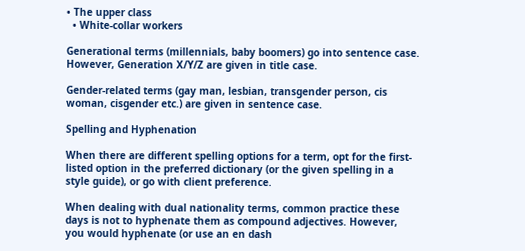• The upper class
  • White-collar workers

Generational terms (millennials, baby boomers) go into sentence case. However, Generation X/Y/Z are given in title case.

Gender-related terms (gay man, lesbian, transgender person, cis woman, cisgender etc.) are given in sentence case.

Spelling and Hyphenation

When there are different spelling options for a term, opt for the first-listed option in the preferred dictionary (or the given spelling in a style guide), or go with client preference.

When dealing with dual nationality terms, common practice these days is not to hyphenate them as compound adjectives. However, you would hyphenate (or use an en dash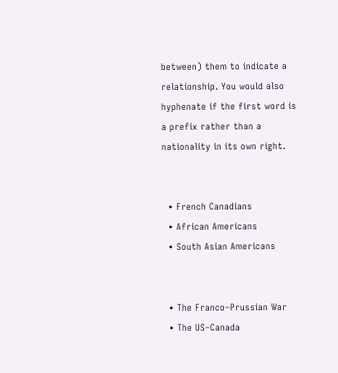between) them to indicate a relationship. You would also hyphenate if the first word is a prefix rather than a nationality in its own right.


  • French Canadians
  • African Americans
  • South Asian Americans


  • The Franco–Prussian War
  • The US–Canada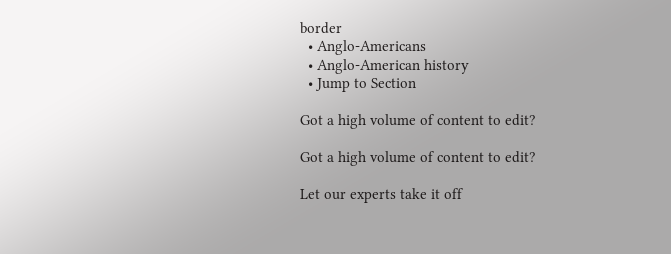border
  • Anglo-Americans
  • Anglo-American history
  • Jump to Section

Got a high volume of content to edit?

Got a high volume of content to edit?

Let our experts take it off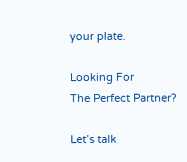your plate.

Looking For
The Perfect Partner?

Let’s talk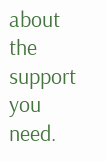about the support you need.